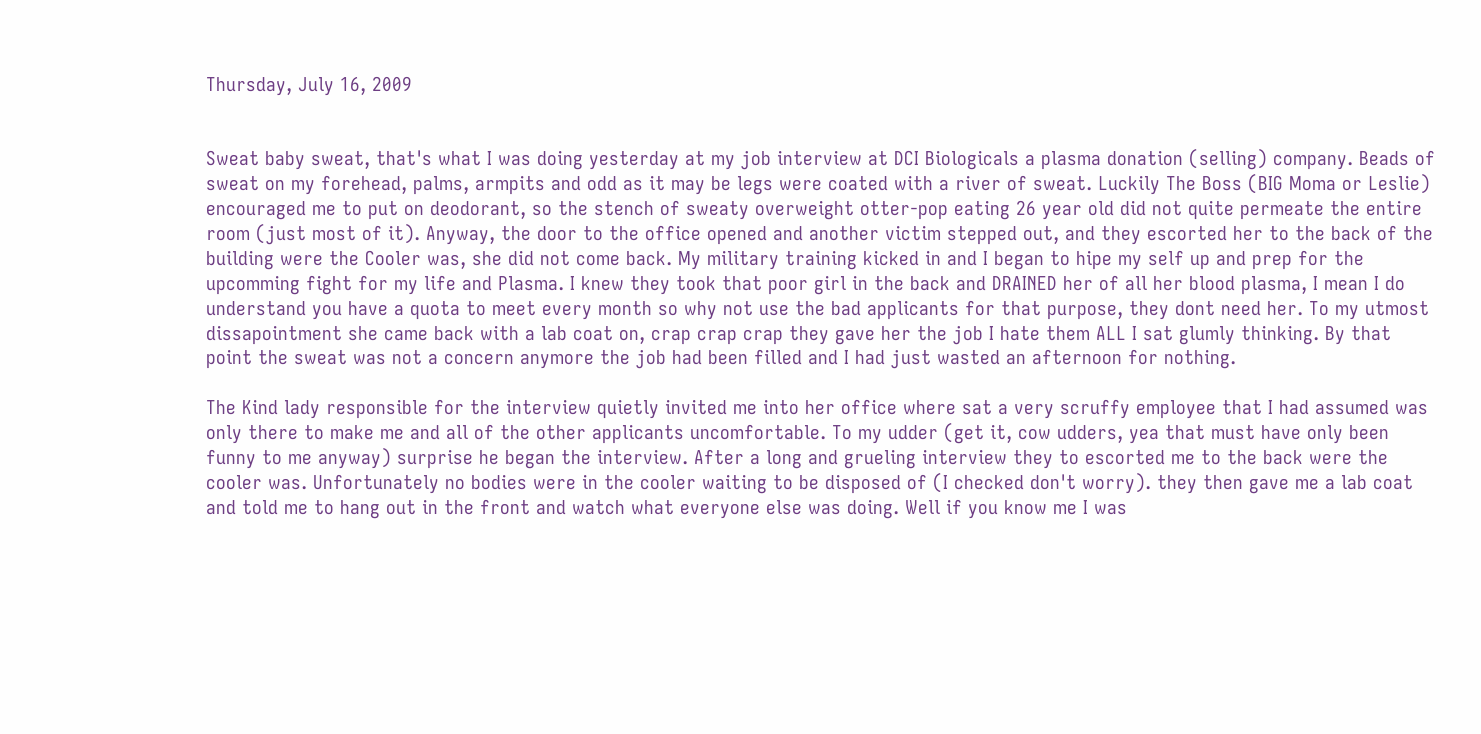Thursday, July 16, 2009


Sweat baby sweat, that's what I was doing yesterday at my job interview at DCI Biologicals a plasma donation (selling) company. Beads of sweat on my forehead, palms, armpits and odd as it may be legs were coated with a river of sweat. Luckily The Boss (BIG Moma or Leslie) encouraged me to put on deodorant, so the stench of sweaty overweight otter-pop eating 26 year old did not quite permeate the entire room (just most of it). Anyway, the door to the office opened and another victim stepped out, and they escorted her to the back of the building were the Cooler was, she did not come back. My military training kicked in and I began to hipe my self up and prep for the upcomming fight for my life and Plasma. I knew they took that poor girl in the back and DRAINED her of all her blood plasma, I mean I do understand you have a quota to meet every month so why not use the bad applicants for that purpose, they dont need her. To my utmost dissapointment she came back with a lab coat on, crap crap crap they gave her the job I hate them ALL I sat glumly thinking. By that point the sweat was not a concern anymore the job had been filled and I had just wasted an afternoon for nothing.

The Kind lady responsible for the interview quietly invited me into her office where sat a very scruffy employee that I had assumed was only there to make me and all of the other applicants uncomfortable. To my udder (get it, cow udders, yea that must have only been funny to me anyway) surprise he began the interview. After a long and grueling interview they to escorted me to the back were the cooler was. Unfortunately no bodies were in the cooler waiting to be disposed of (I checked don't worry). they then gave me a lab coat and told me to hang out in the front and watch what everyone else was doing. Well if you know me I was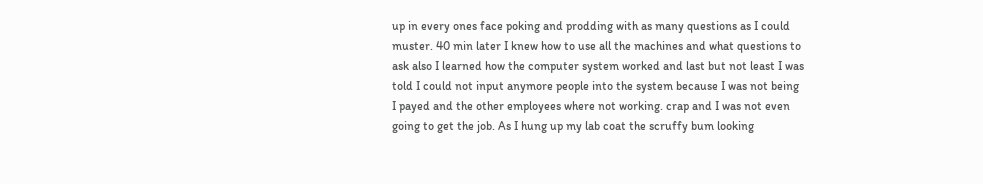up in every ones face poking and prodding with as many questions as I could muster. 40 min later I knew how to use all the machines and what questions to ask also I learned how the computer system worked and last but not least I was told I could not input anymore people into the system because I was not being I payed and the other employees where not working. crap and I was not even going to get the job. As I hung up my lab coat the scruffy bum looking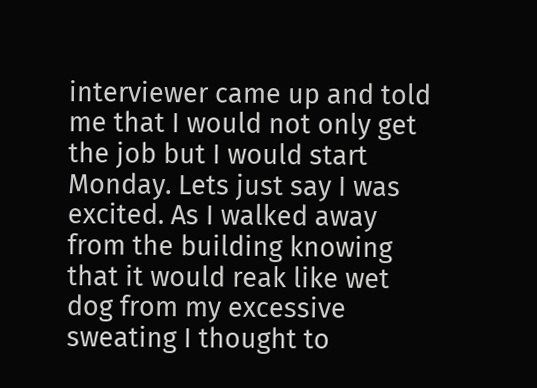interviewer came up and told me that I would not only get the job but I would start Monday. Lets just say I was excited. As I walked away from the building knowing that it would reak like wet dog from my excessive sweating I thought to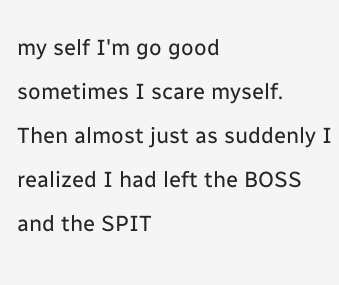my self I'm go good sometimes I scare myself. Then almost just as suddenly I realized I had left the BOSS and the SPIT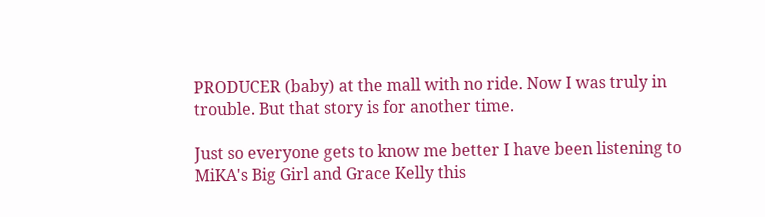PRODUCER (baby) at the mall with no ride. Now I was truly in trouble. But that story is for another time.

Just so everyone gets to know me better I have been listening to MiKA's Big Girl and Grace Kelly this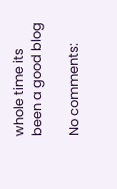whole time its been a good blog

No comments: